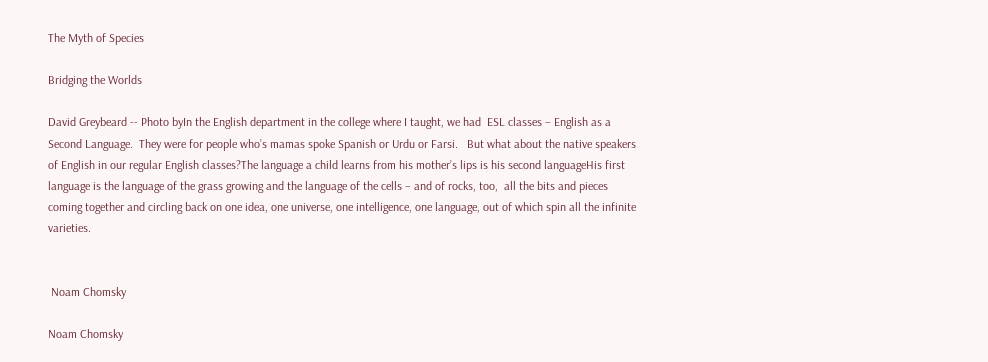The Myth of Species

Bridging the Worlds

David Greybeard -- Photo byIn the English department in the college where I taught, we had  ESL classes – English as a Second Language.  They were for people who’s mamas spoke Spanish or Urdu or Farsi.   But what about the native speakers of English in our regular English classes?The language a child learns from his mother’s lips is his second languageHis first language is the language of the grass growing and the language of the cells – and of rocks, too,  all the bits and pieces coming together and circling back on one idea, one universe, one intelligence, one language, out of which spin all the infinite varieties.


 Noam Chomsky

Noam Chomsky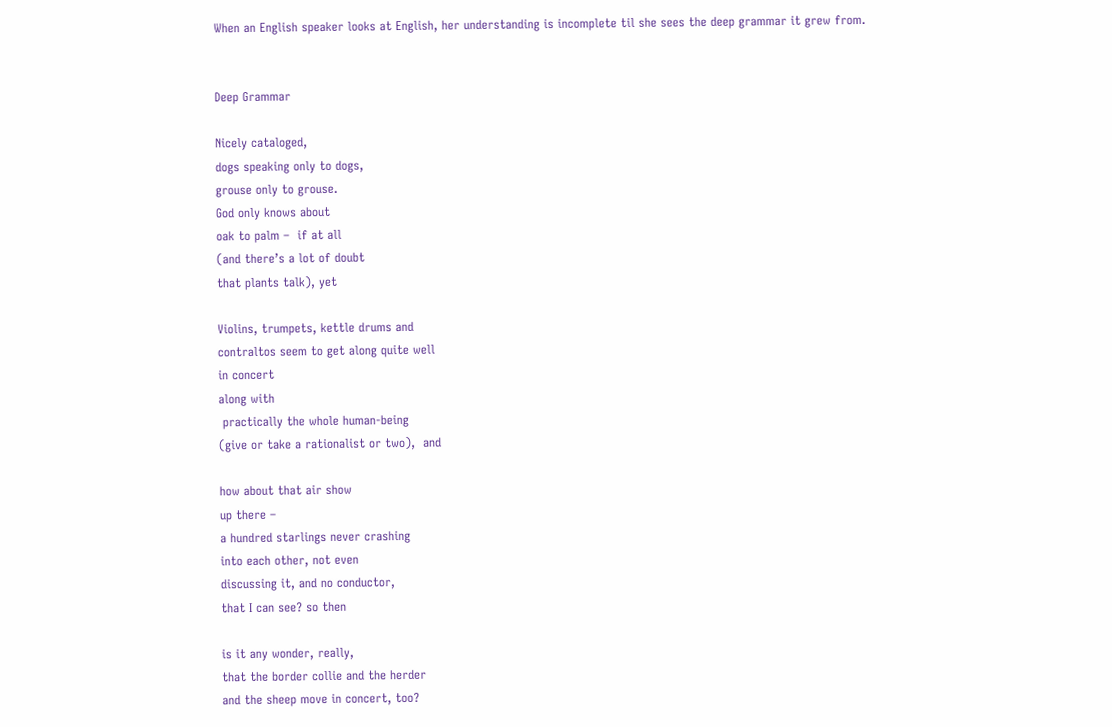When an English speaker looks at English, her understanding is incomplete til she sees the deep grammar it grew from.


Deep Grammar

Nicely cataloged,
dogs speaking only to dogs,
grouse only to grouse.
God only knows about
oak to palm –  if at all
(and there’s a lot of doubt
that plants talk), yet

Violins, trumpets, kettle drums and
contraltos seem to get along quite well
in concert
along with
 practically the whole human-being
(give or take a rationalist or two),  and

how about that air show
up there –
a hundred starlings never crashing
into each other, not even
discussing it, and no conductor,
that I can see? so then

is it any wonder, really,
that the border collie and the herder
and the sheep move in concert, too?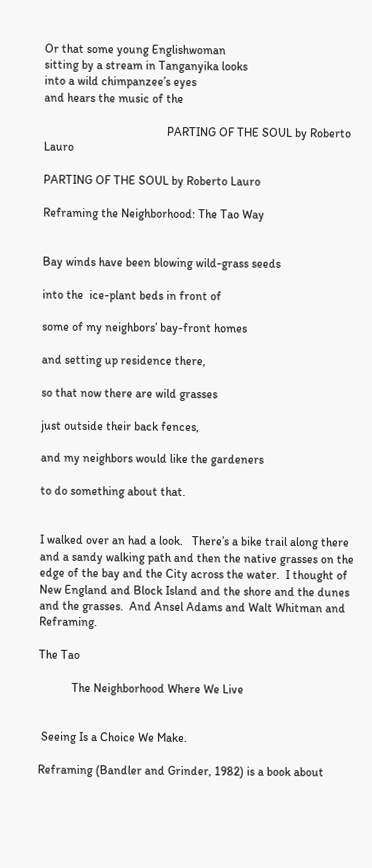Or that some young Englishwoman
sitting by a stream in Tanganyika looks
into a wild chimpanzee’s eyes
and hears the music of the

                                         PARTING OF THE SOUL by Roberto Lauro

PARTING OF THE SOUL by Roberto Lauro

Reframing the Neighborhood: The Tao Way


Bay winds have been blowing wild-grass seeds

into the  ice-plant beds in front of

some of my neighbors’ bay-front homes

and setting up residence there,

so that now there are wild grasses

just outside their back fences,

and my neighbors would like the gardeners

to do something about that.


I walked over an had a look.   There’s a bike trail along there and a sandy walking path and then the native grasses on the edge of the bay and the City across the water.  I thought of New England and Block Island and the shore and the dunes and the grasses.  And Ansel Adams and Walt Whitman and Reframing.

The Tao

           The Neighborhood Where We Live


 Seeing Is a Choice We Make.

Reframing (Bandler and Grinder, 1982) is a book about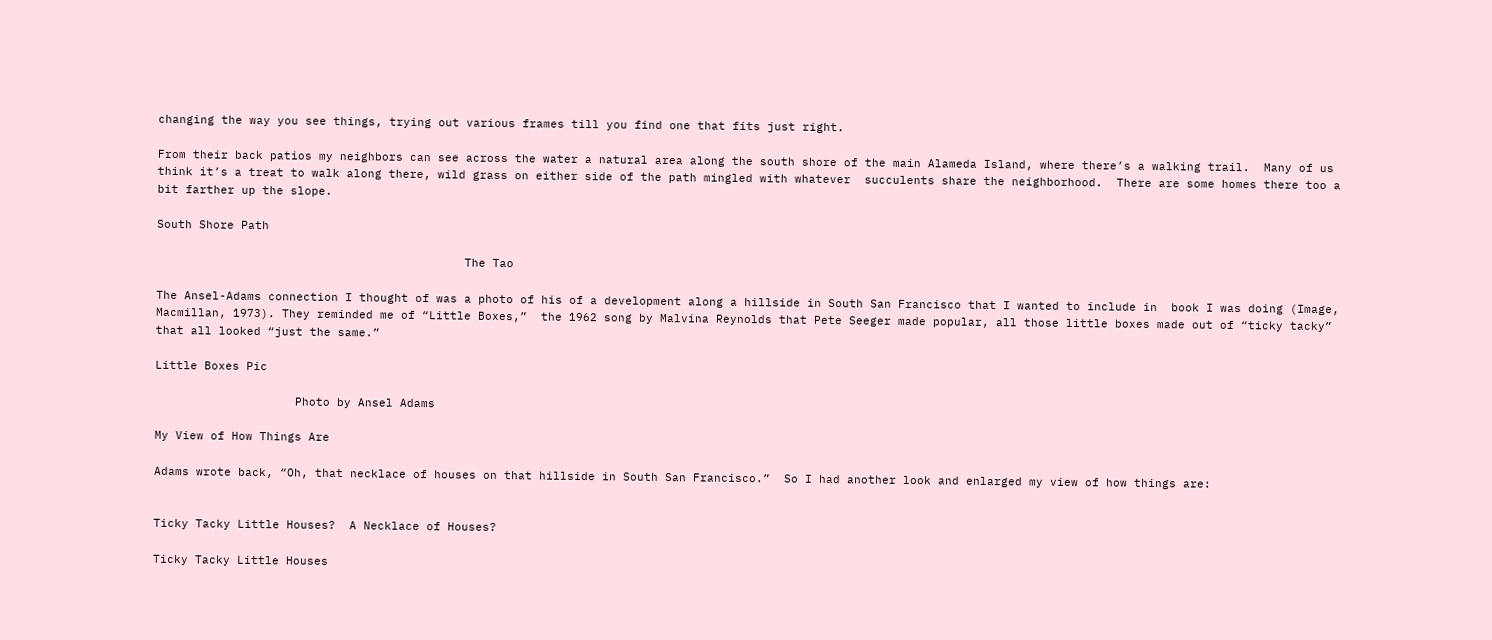changing the way you see things, trying out various frames till you find one that fits just right.

From their back patios my neighbors can see across the water a natural area along the south shore of the main Alameda Island, where there’s a walking trail.  Many of us think it’s a treat to walk along there, wild grass on either side of the path mingled with whatever  succulents share the neighborhood.  There are some homes there too a bit farther up the slope.

South Shore Path

                                            The Tao

The Ansel-Adams connection I thought of was a photo of his of a development along a hillside in South San Francisco that I wanted to include in  book I was doing (Image, Macmillan, 1973). They reminded me of “Little Boxes,”  the 1962 song by Malvina Reynolds that Pete Seeger made popular, all those little boxes made out of “ticky tacky” that all looked “just the same.”

Little Boxes Pic

                    Photo by Ansel Adams

My View of How Things Are

Adams wrote back, “Oh, that necklace of houses on that hillside in South San Francisco.”  So I had another look and enlarged my view of how things are:


Ticky Tacky Little Houses?  A Necklace of Houses?

Ticky Tacky Little Houses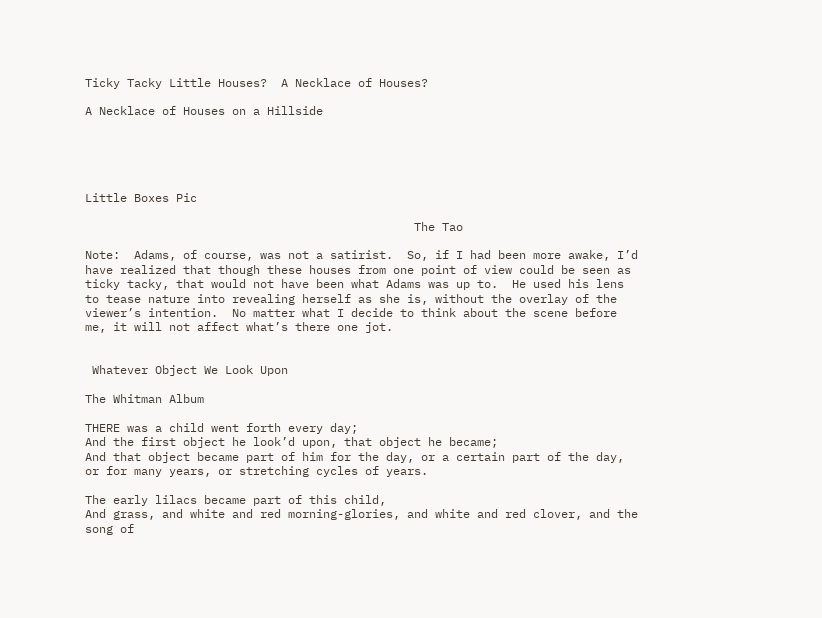Ticky Tacky Little Houses?  A Necklace of Houses?

A Necklace of Houses on a Hillside





Little Boxes Pic

                                               The Tao

Note:  Adams, of course, was not a satirist.  So, if I had been more awake, I’d have realized that though these houses from one point of view could be seen as ticky tacky, that would not have been what Adams was up to.  He used his lens to tease nature into revealing herself as she is, without the overlay of the viewer’s intention.  No matter what I decide to think about the scene before me, it will not affect what’s there one jot.


 Whatever Object We Look Upon

The Whitman Album

THERE was a child went forth every day;
And the first object he look’d upon, that object he became;
And that object became part of him for the day, or a certain part of the day, or for many years, or stretching cycles of years.

The early lilacs became part of this child,
And grass, and white and red morning-glories, and white and red clover, and the song of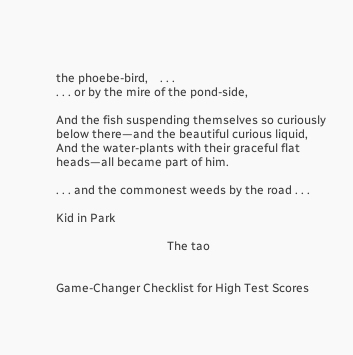the phoebe-bird,    . . .
. . . or by the mire of the pond-side,

And the fish suspending themselves so curiously below there—and the beautiful curious liquid,
And the water-plants with their graceful flat heads—all became part of him.

. . . and the commonest weeds by the road . . .

Kid in Park

                                     The tao


Game-Changer Checklist for High Test Scores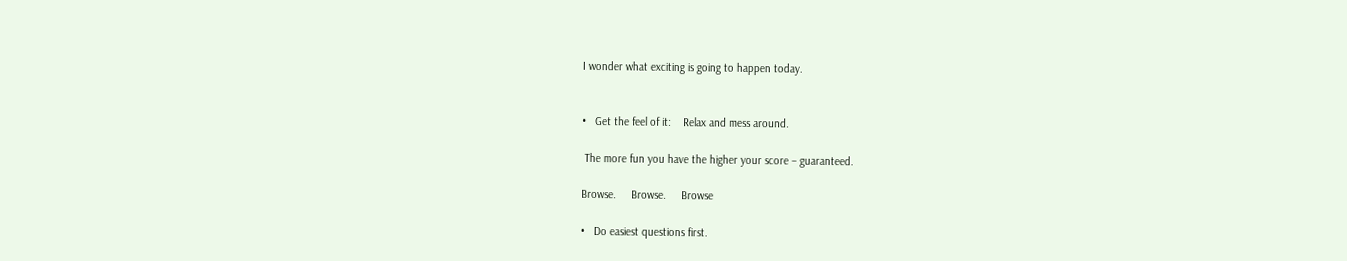I wonder what exciting is going to happen today.


•   Get the feel of it:    Relax and mess around.

 The more fun you have the higher your score – guaranteed.

Browse.     Browse.     Browse

•   Do easiest questions first.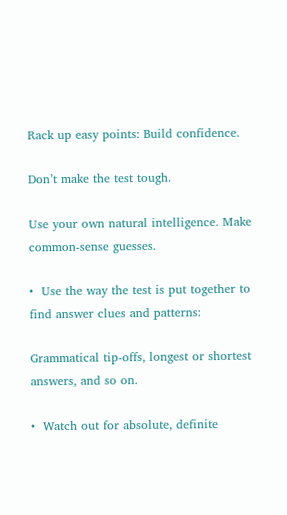Rack up easy points: Build confidence.

Don’t make the test tough.

Use your own natural intelligence. Make common-sense guesses.

•  Use the way the test is put together to find answer clues and patterns:

Grammatical tip-offs, longest or shortest answers, and so on.

•  Watch out for absolute, definite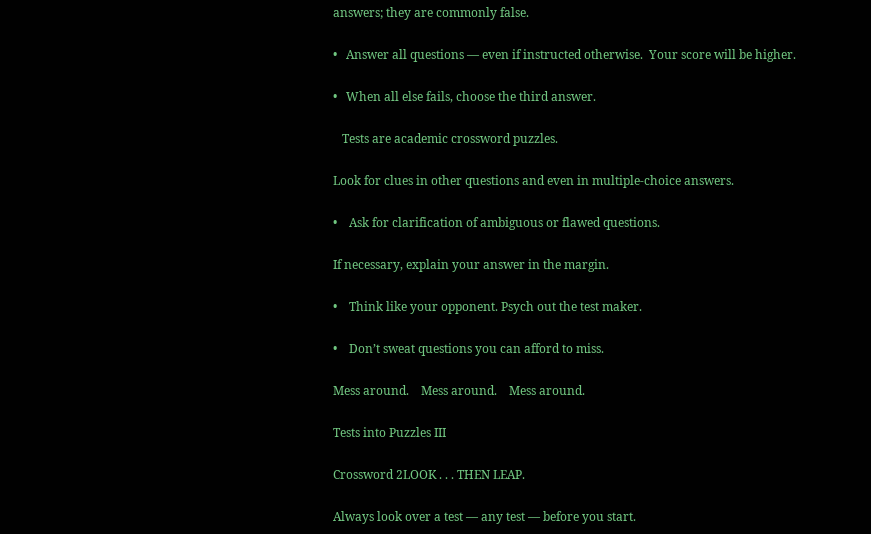answers; they are commonly false.

•   Answer all questions — even if instructed otherwise.  Your score will be higher.

•   When all else fails, choose the third answer.

   Tests are academic crossword puzzles.

Look for clues in other questions and even in multiple-choice answers.

•    Ask for clarification of ambiguous or flawed questions.

If necessary, explain your answer in the margin.

•    Think like your opponent. Psych out the test maker.

•    Don’t sweat questions you can afford to miss.

Mess around.    Mess around.    Mess around.

Tests into Puzzles III

Crossword 2LOOK . . . THEN LEAP.

Always look over a test — any test — before you start.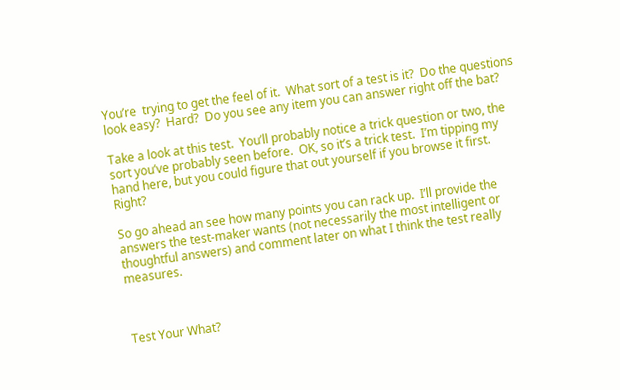You’re  trying to get the feel of it.  What sort of a test is it?  Do the questions look easy?  Hard?  Do you see any item you can answer right off the bat?

Take a look at this test.  You’ll probably notice a trick question or two, the sort you’ve probably seen before.  OK, so it’s a trick test.  I’m tipping my hand here, but you could figure that out yourself if you browse it first.  Right?

So go ahead an see how many points you can rack up.  I’ll provide the answers the test-maker wants (not necessarily the most intelligent or thoughtful answers) and comment later on what I think the test really measures.



Test Your What?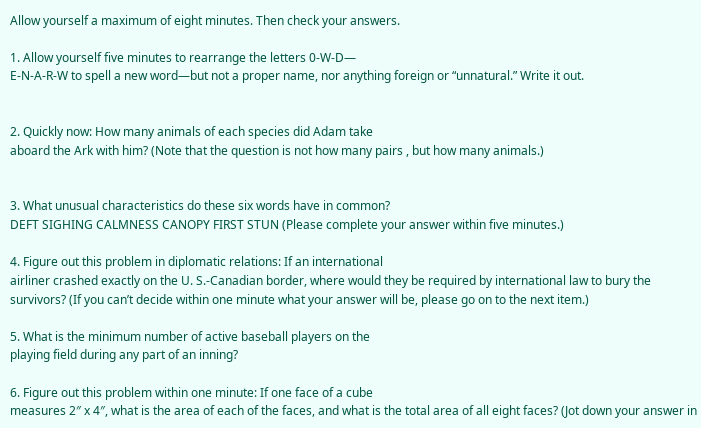Allow yourself a maximum of eight minutes. Then check your answers.

1. Allow yourself five minutes to rearrange the letters 0-W-D—
E-N-A-R-W to spell a new word—but not a proper name, nor anything foreign or “unnatural.” Write it out.


2. Quickly now: How many animals of each species did Adam take
aboard the Ark with him? (Note that the question is not how many pairs , but how many animals.)


3. What unusual characteristics do these six words have in common?
DEFT SIGHING CALMNESS CANOPY FIRST STUN (Please complete your answer within five minutes.)

4. Figure out this problem in diplomatic relations: If an international
airliner crashed exactly on the U. S.-Canadian border, where would they be required by international law to bury the survivors? (If you can’t decide within one minute what your answer will be, please go on to the next item.)

5. What is the minimum number of active baseball players on the
playing field during any part of an inning?

6. Figure out this problem within one minute: If one face of a cube
measures 2″ x 4″, what is the area of each of the faces, and what is the total area of all eight faces? (Jot down your answer in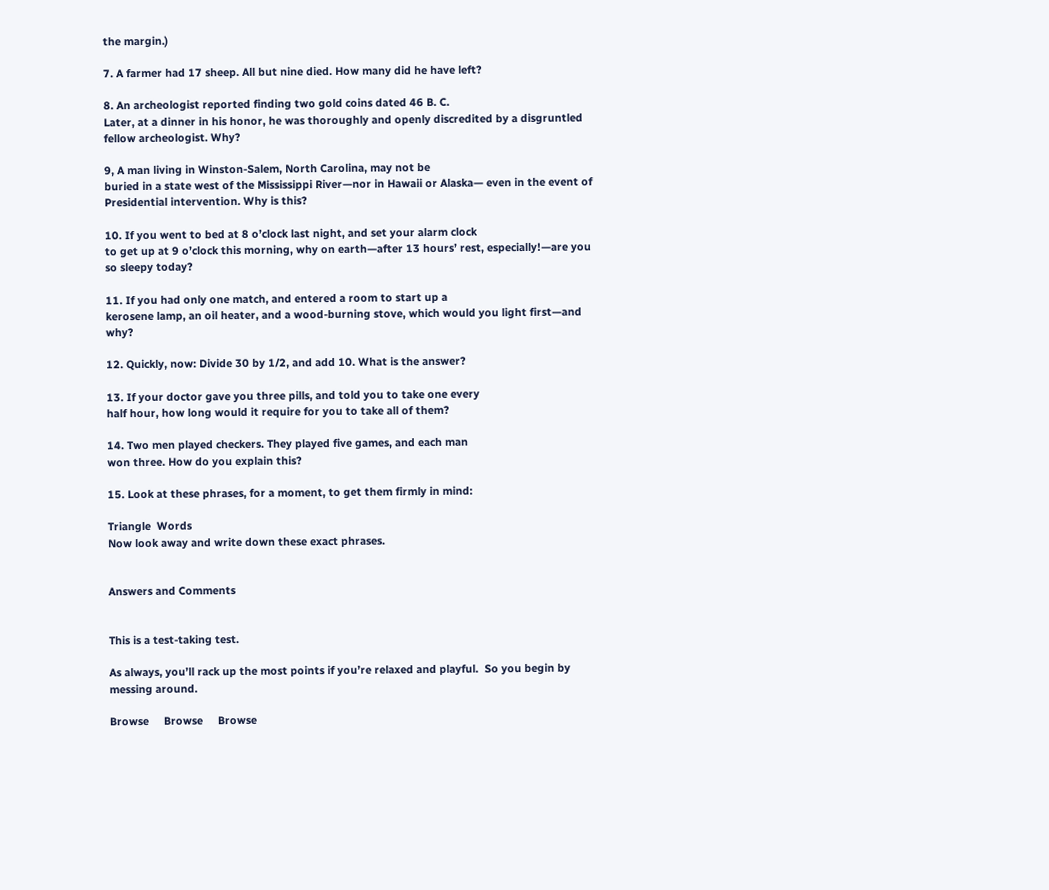the margin.)

7. A farmer had 17 sheep. All but nine died. How many did he have left?

8. An archeologist reported finding two gold coins dated 46 B. C.
Later, at a dinner in his honor, he was thoroughly and openly discredited by a disgruntled fellow archeologist. Why?

9, A man living in Winston-Salem, North Carolina, may not be
buried in a state west of the Mississippi River—nor in Hawaii or Alaska— even in the event of Presidential intervention. Why is this?

10. If you went to bed at 8 o’clock last night, and set your alarm clock
to get up at 9 o’clock this morning, why on earth—after 13 hours’ rest, especially!—are you so sleepy today?

11. If you had only one match, and entered a room to start up a
kerosene lamp, an oil heater, and a wood-burning stove, which would you light first—and why?

12. Quickly, now: Divide 30 by 1/2, and add 10. What is the answer?

13. If your doctor gave you three pills, and told you to take one every
half hour, how long would it require for you to take all of them?

14. Two men played checkers. They played five games, and each man
won three. How do you explain this?

15. Look at these phrases, for a moment, to get them firmly in mind:

Triangle  Words
Now look away and write down these exact phrases.


Answers and Comments


This is a test-taking test.

As always, you’ll rack up the most points if you’re relaxed and playful.  So you begin by messing around.

Browse     Browse     Browse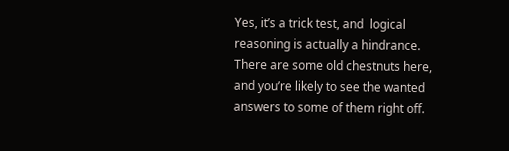Yes, it’s a trick test, and  logical reasoning is actually a hindrance.  There are some old chestnuts here, and you’re likely to see the wanted answers to some of them right off.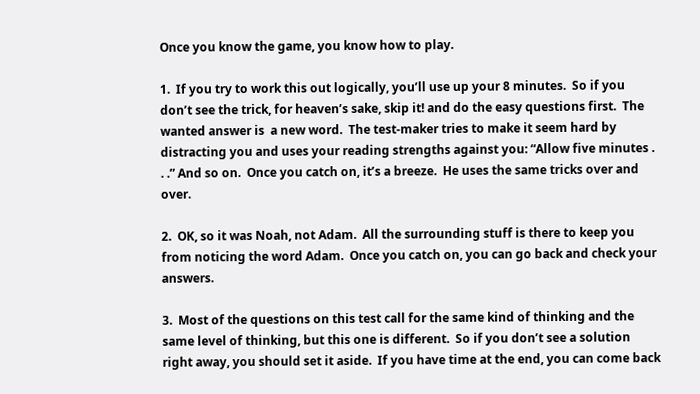Once you know the game, you know how to play.

1.  If you try to work this out logically, you’ll use up your 8 minutes.  So if you don’t see the trick, for heaven’s sake, skip it! and do the easy questions first.  The wanted answer is  a new word.  The test-maker tries to make it seem hard by distracting you and uses your reading strengths against you: “Allow five minutes . . .” And so on.  Once you catch on, it’s a breeze.  He uses the same tricks over and over.

2.  OK, so it was Noah, not Adam.  All the surrounding stuff is there to keep you from noticing the word Adam.  Once you catch on, you can go back and check your answers.

3.  Most of the questions on this test call for the same kind of thinking and the same level of thinking, but this one is different.  So if you don’t see a solution right away, you should set it aside.  If you have time at the end, you can come back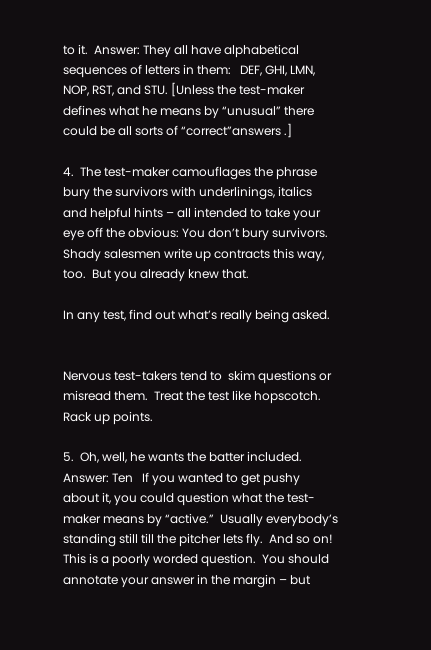to it.  Answer: They all have alphabetical sequences of letters in them:   DEF, GHI, LMN, NOP, RST, and STU. [Unless the test-maker defines what he means by “unusual” there could be all sorts of “correct”answers .]

4.  The test-maker camouflages the phrase bury the survivors with underlinings, italics and helpful hints – all intended to take your eye off the obvious: You don’t bury survivors.  Shady salesmen write up contracts this way, too.  But you already knew that.

In any test, find out what’s really being asked.


Nervous test-takers tend to  skim questions or misread them.  Treat the test like hopscotch.  Rack up points.

5.  Oh, well, he wants the batter included.  Answer: Ten   If you wanted to get pushy about it, you could question what the test-maker means by “active.”  Usually everybody’s standing still till the pitcher lets fly.  And so on!  This is a poorly worded question.  You should annotate your answer in the margin – but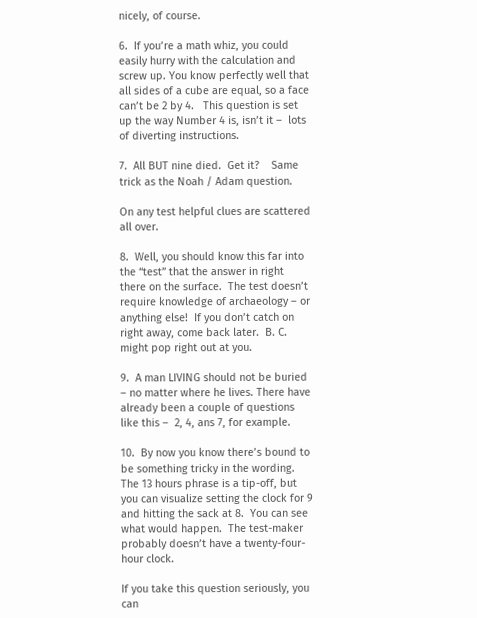nicely, of course.

6.  If you’re a math whiz, you could easily hurry with the calculation and screw up. You know perfectly well that all sides of a cube are equal, so a face can’t be 2 by 4.   This question is set up the way Number 4 is, isn’t it –  lots of diverting instructions.

7.  All BUT nine died.  Get it?    Same trick as the Noah / Adam question.

On any test helpful clues are scattered all over.

8.  Well, you should know this far into the “test” that the answer in right there on the surface.  The test doesn’t require knowledge of archaeology – or anything else!  If you don’t catch on right away, come back later.  B. C. might pop right out at you.

9.  A man LIVING should not be buried – no matter where he lives. There have already been a couple of questions like this –  2, 4, ans 7, for example.

10.  By now you know there’s bound to be something tricky in the wording.  The 13 hours phrase is a tip-off, but you can visualize setting the clock for 9 and hitting the sack at 8.  You can see what would happen.  The test-maker probably doesn’t have a twenty-four-hour clock.

If you take this question seriously, you can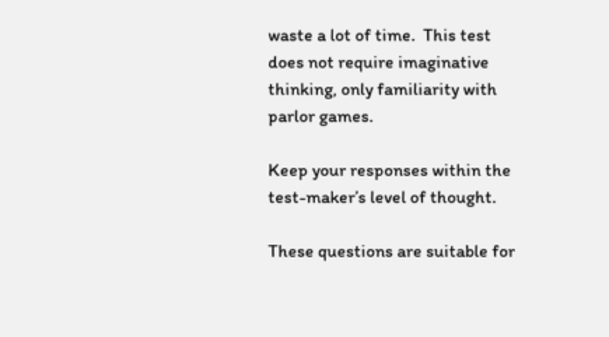waste a lot of time.  This test does not require imaginative thinking, only familiarity with parlor games.

Keep your responses within the test-maker’s level of thought.

These questions are suitable for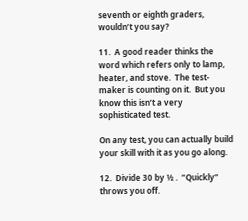seventh or eighth graders, wouldn’t you say?

11.  A good reader thinks the word which refers only to lamp, heater, and stove.  The test-maker is counting on it.  But you know this isn’t a very sophisticated test.

On any test, you can actually build your skill with it as you go along.

12.  Divide 30 by ½ .  “Quickly” throws you off.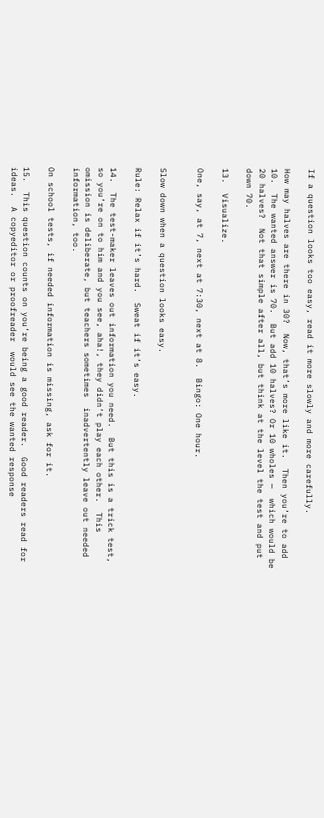If a question looks too easy, read it more slowly and more carefully.

How may halves are there in 30?  Now, that’s more like it.  Then you’re to add 10.  The wanted answer is 70.  But add 10 halves? Or 10 wholes —  which would be 20 halves?  Not that simple after all, but think at the level the test and put down 70.

13.  Visualize.

One, say, at 7, next at 7:30, next at 8.  Bingo: One hour.


Slow down when a question looks easy.

Rule: Relax if it’s hard.  Sweat if it’s easy.

14.  The test-maker leaves out information you need.  But this is a trick test, so you’re on to him and you see, aha!, they didn’t play each other.  This omission is deliberate, but teachers sometimes  inadvertently leave out needed information, too.

On school tests, if needed information is missing, ask for it.

15.  This question counts on you’re being a good reader.  Good readers read for ideas.  A copyeditor or proofreader  would see the wanted response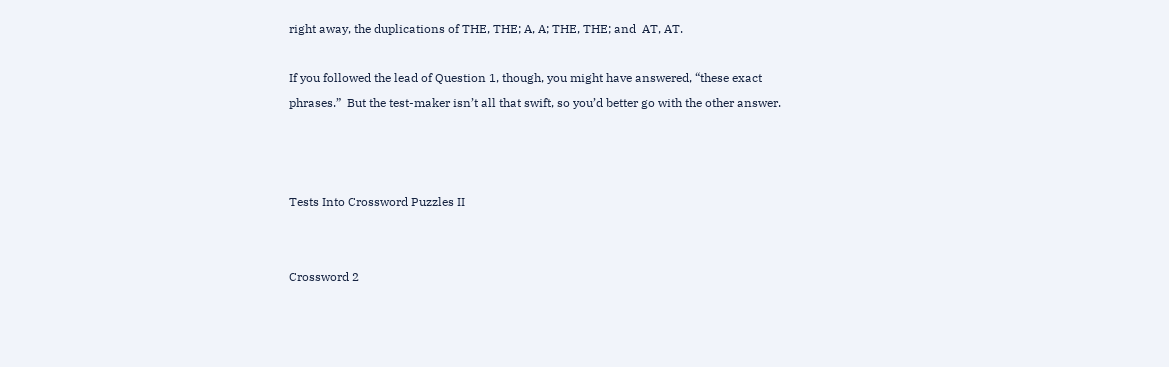right away, the duplications of THE, THE; A, A; THE, THE; and  AT, AT.

If you followed the lead of Question 1, though, you might have answered, “these exact phrases.”  But the test-maker isn’t all that swift, so you’d better go with the other answer.



Tests Into Crossword Puzzles II


Crossword 2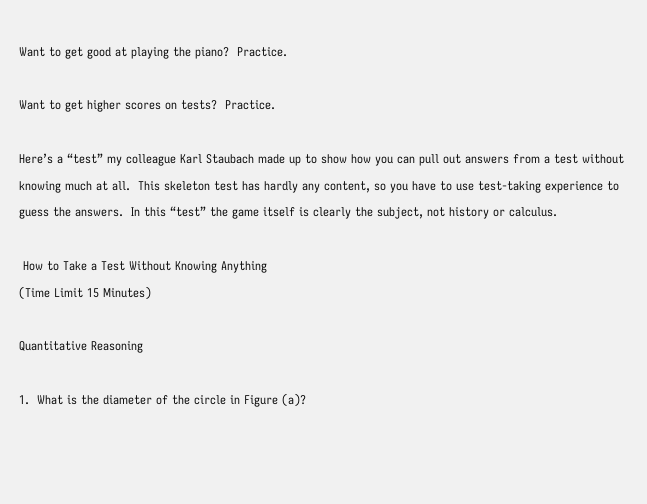Want to get good at playing the piano?  Practice.

Want to get higher scores on tests?  Practice.

Here’s a “test” my colleague Karl Staubach made up to show how you can pull out answers from a test without knowing much at all.  This skeleton test has hardly any content, so you have to use test-taking experience to guess the answers.  In this “test” the game itself is clearly the subject, not history or calculus.

 How to Take a Test Without Knowing Anything
(Time Limit 15 Minutes)

Quantitative Reasoning

1.  What is the diameter of the circle in Figure (a)?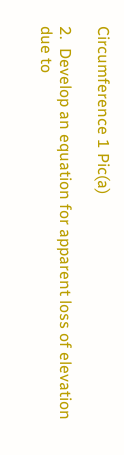Circumference 1 Pic(a)

2.  Develop an equation for apparent loss of elevation due to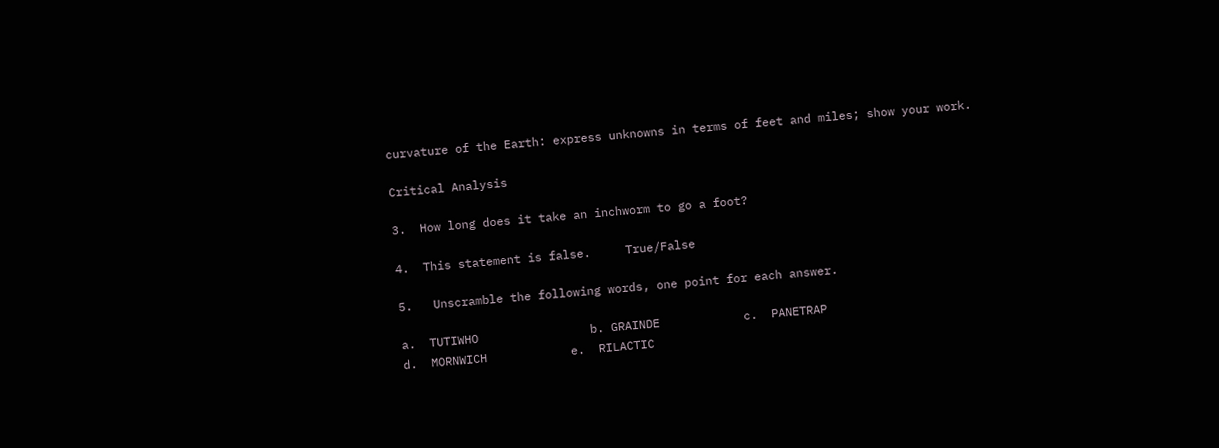curvature of the Earth: express unknowns in terms of feet and miles; show your work.

Critical Analysis

3.  How long does it take an inchworm to go a foot?

4.  This statement is false.     True/False

5.   Unscramble the following words, one point for each answer.

a.  TUTIWHO                b. GRAINDE            c.  PANETRAP
d.  MORNWICH            e.  RILACTIC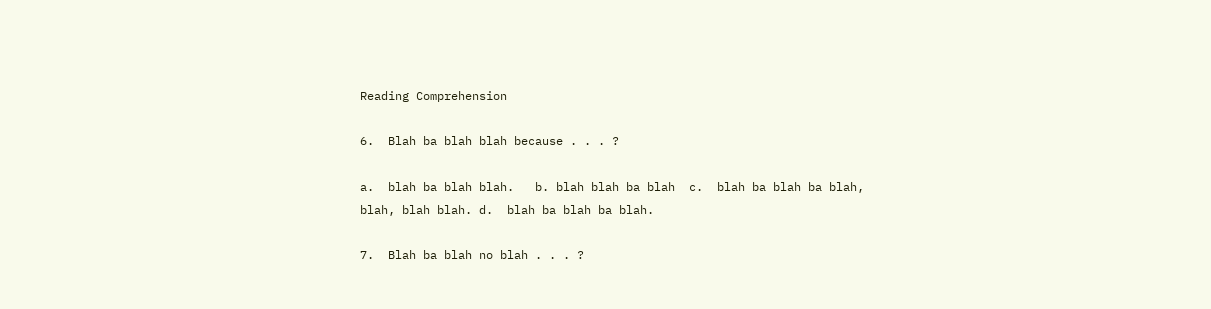Reading Comprehension

6.  Blah ba blah blah because . . . ?

a.  blah ba blah blah.   b. blah blah ba blah  c.  blah ba blah ba blah,
blah, blah blah. d.  blah ba blah ba blah.

7.  Blah ba blah no blah . . . ?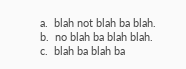a.  blah not blah ba blah.     b.  no blah ba blah blah.
c.  blah ba blah ba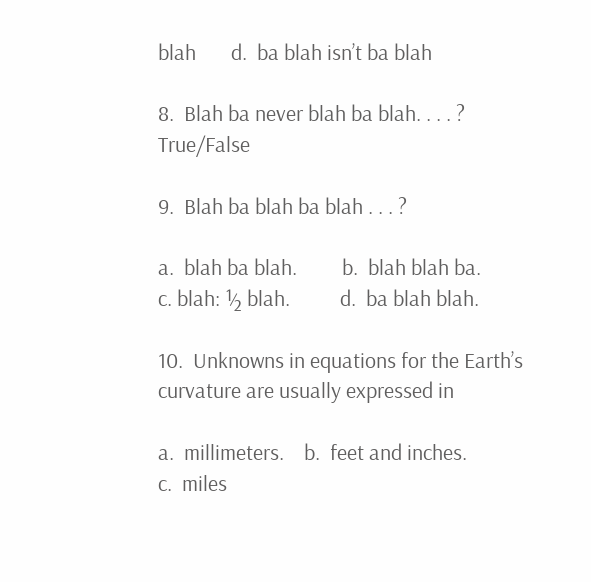blah       d.  ba blah isn’t ba blah

8.  Blah ba never blah ba blah. . . . ?     True/False

9.  Blah ba blah ba blah . . . ?

a.  blah ba blah.         b.  blah blah ba.
c. blah: ½ blah.          d.  ba blah blah.

10.  Unknowns in equations for the Earth’s curvature are usually expressed in

a.  millimeters.    b.  feet and inches.
c.  miles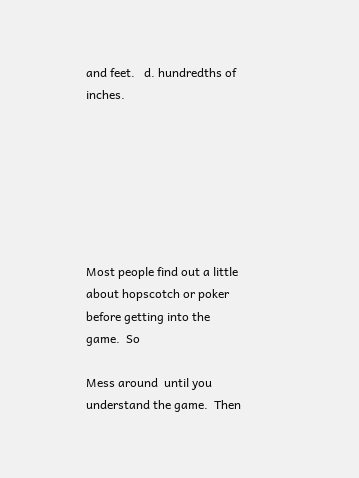and feet.   d. hundredths of inches.







Most people find out a little about hopscotch or poker before getting into the game.  So

Mess around  until you understand the game.  Then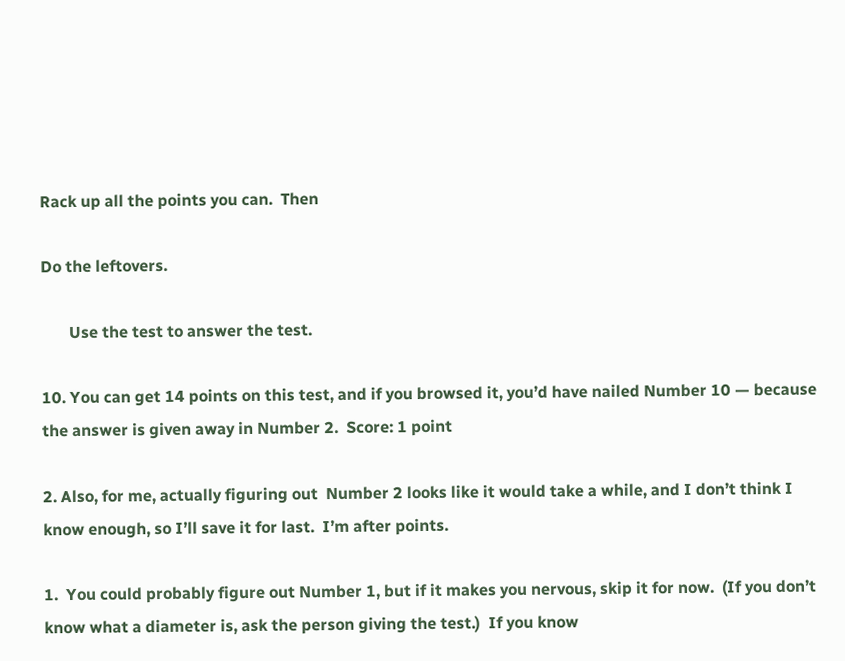Rack up all the points you can.  Then

Do the leftovers.

       Use the test to answer the test.

10. You can get 14 points on this test, and if you browsed it, you’d have nailed Number 10 — because the answer is given away in Number 2.  Score: 1 point

2. Also, for me, actually figuring out  Number 2 looks like it would take a while, and I don’t think I know enough, so I’ll save it for last.  I’m after points.

1.  You could probably figure out Number 1, but if it makes you nervous, skip it for now.  (If you don’t know what a diameter is, ask the person giving the test.)  If you know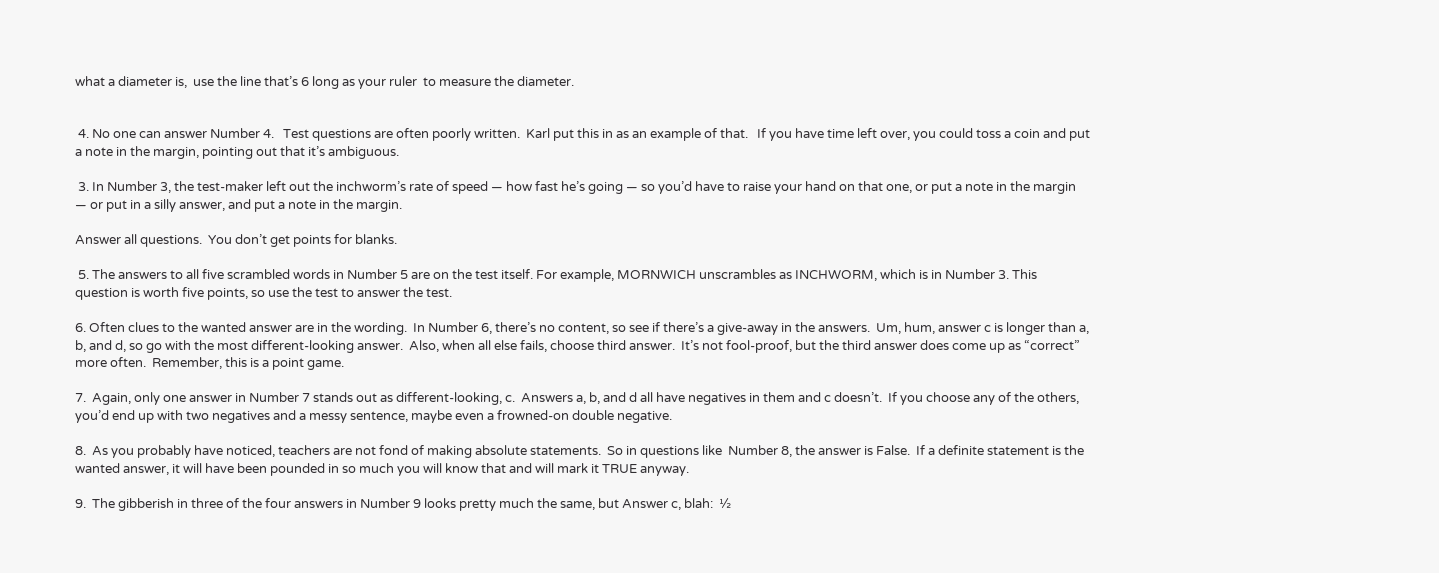what a diameter is,  use the line that’s 6 long as your ruler  to measure the diameter.


 4. No one can answer Number 4.   Test questions are often poorly written.  Karl put this in as an example of that.   If you have time left over, you could toss a coin and put a note in the margin, pointing out that it’s ambiguous.

 3. In Number 3, the test-maker left out the inchworm’s rate of speed — how fast he’s going — so you’d have to raise your hand on that one, or put a note in the margin — or put in a silly answer, and put a note in the margin.

Answer all questions.  You don’t get points for blanks.

 5. The answers to all five scrambled words in Number 5 are on the test itself. For example, MORNWICH unscrambles as INCHWORM, which is in Number 3. This question is worth five points, so use the test to answer the test.

6. Often clues to the wanted answer are in the wording.  In Number 6, there’s no content, so see if there’s a give-away in the answers.  Um, hum, answer c is longer than a, b, and d, so go with the most different-looking answer.  Also, when all else fails, choose third answer.  It’s not fool-proof, but the third answer does come up as “correct” more often.  Remember, this is a point game.

7.  Again, only one answer in Number 7 stands out as different-looking, c.  Answers a, b, and d all have negatives in them and c doesn’t.  If you choose any of the others, you’d end up with two negatives and a messy sentence, maybe even a frowned-on double negative.

8.  As you probably have noticed, teachers are not fond of making absolute statements.  So in questions like  Number 8, the answer is False.  If a definite statement is the wanted answer, it will have been pounded in so much you will know that and will mark it TRUE anyway.

9.  The gibberish in three of the four answers in Number 9 looks pretty much the same, but Answer c, blah:  ½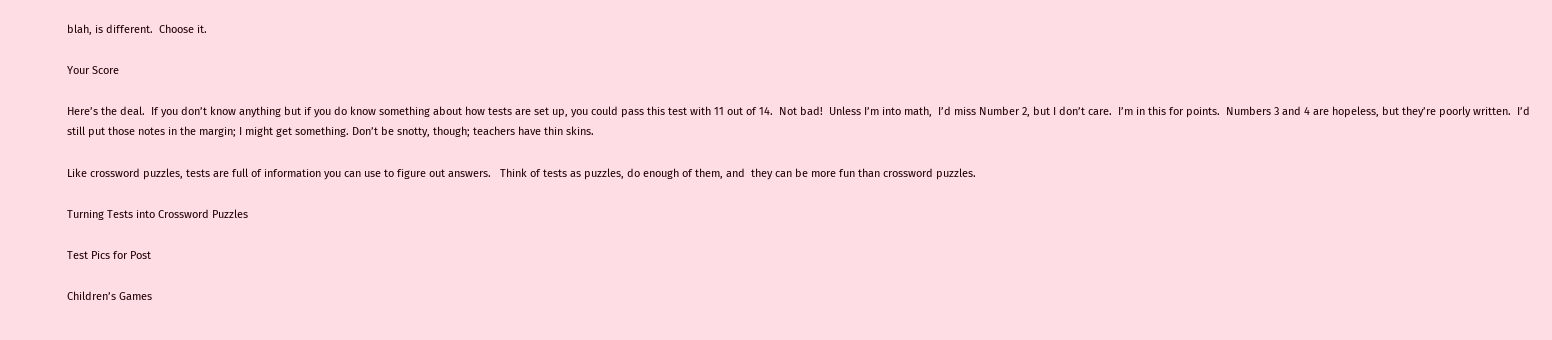blah, is different.  Choose it.

Your Score

Here’s the deal.  If you don’t know anything but if you do know something about how tests are set up, you could pass this test with 11 out of 14.  Not bad!  Unless I’m into math,  I’d miss Number 2, but I don’t care.  I’m in this for points.  Numbers 3 and 4 are hopeless, but they’re poorly written.  I’d still put those notes in the margin; I might get something. Don’t be snotty, though; teachers have thin skins.

Like crossword puzzles, tests are full of information you can use to figure out answers.   Think of tests as puzzles, do enough of them, and  they can be more fun than crossword puzzles.

Turning Tests into Crossword Puzzles

Test Pics for Post

Children’s Games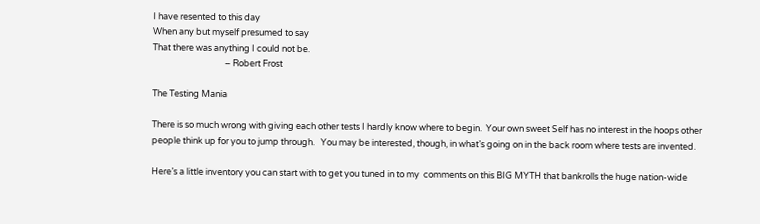I have resented to this day
When any but myself presumed to say
That there was anything I could not be.
                                    – Robert Frost

The Testing Mania

There is so much wrong with giving each other tests I hardly know where to begin.  Your own sweet Self has no interest in the hoops other people think up for you to jump through.   You may be interested, though, in what’s going on in the back room where tests are invented.

Here’s a little inventory you can start with to get you tuned in to my  comments on this BIG MYTH that bankrolls the huge nation-wide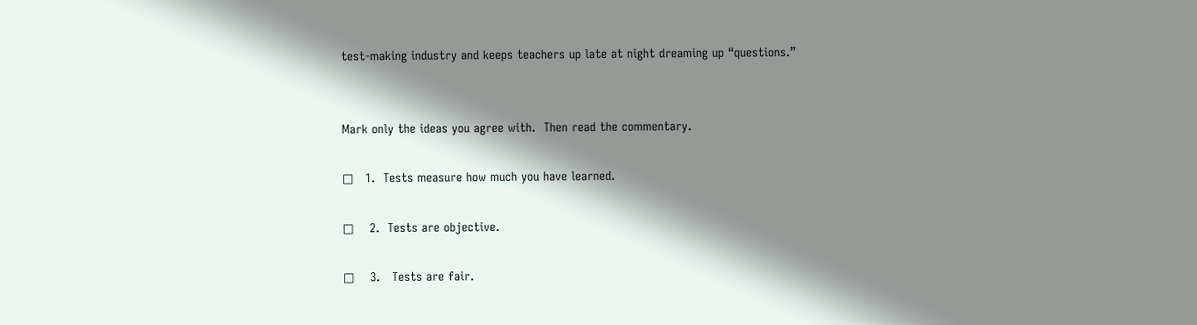test-making industry and keeps teachers up late at night dreaming up “questions.”


Mark only the ideas you agree with.  Then read the commentary.

□   1.  Tests measure how much you have learned.

□    2.  Tests are objective.

□    3.   Tests are fair.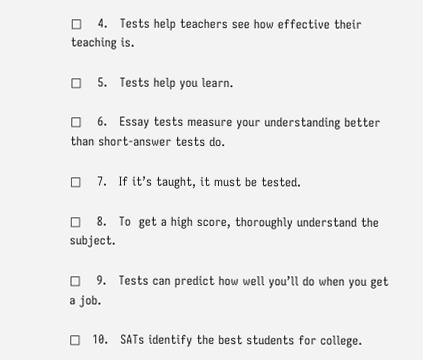□    4.   Tests help teachers see how effective their teaching is.

□    5.   Tests help you learn.

□    6.   Essay tests measure your understanding better than short-answer tests do.

□    7.   If it’s taught, it must be tested.

□    8.   To  get a high score, thoroughly understand the subject.

□    9.   Tests can predict how well you’ll do when you get a job.

□   10.   SATs identify the best students for college.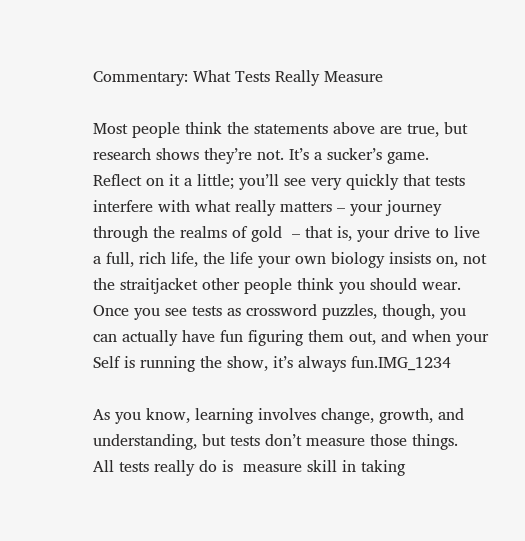Commentary: What Tests Really Measure

Most people think the statements above are true, but research shows they’re not. It’s a sucker’s game.   Reflect on it a little; you’ll see very quickly that tests  interfere with what really matters – your journey through the realms of gold  – that is, your drive to live a full, rich life, the life your own biology insists on, not the straitjacket other people think you should wear. Once you see tests as crossword puzzles, though, you can actually have fun figuring them out, and when your Self is running the show, it’s always fun.IMG_1234

As you know, learning involves change, growth, and understanding, but tests don’t measure those things.  All tests really do is  measure skill in taking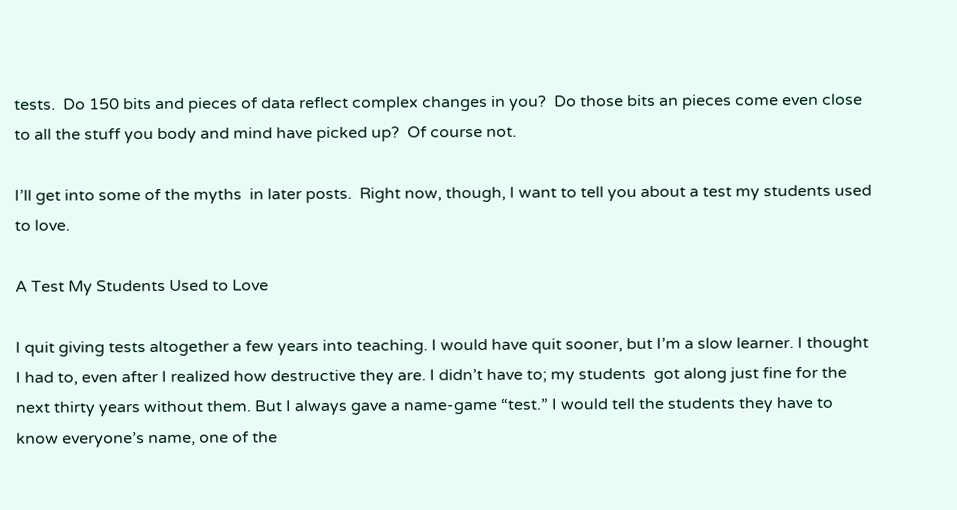tests.  Do 150 bits and pieces of data reflect complex changes in you?  Do those bits an pieces come even close to all the stuff you body and mind have picked up?  Of course not.

I’ll get into some of the myths  in later posts.  Right now, though, I want to tell you about a test my students used to love.

A Test My Students Used to Love

I quit giving tests altogether a few years into teaching. I would have quit sooner, but I’m a slow learner. I thought I had to, even after I realized how destructive they are. I didn’t have to; my students  got along just fine for the next thirty years without them. But I always gave a name-game “test.” I would tell the students they have to know everyone’s name, one of the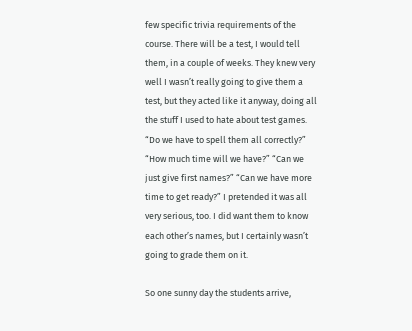few specific trivia requirements of the course. There will be a test, I would tell them, in a couple of weeks. They knew very well I wasn’t really going to give them a test, but they acted like it anyway, doing all the stuff I used to hate about test games. “Do we have to spell them all correctly?” “How much time will we have?” “Can we just give first names?” “Can we have more time to get ready?” I pretended it was all very serious, too. I did want them to know each other’s names, but I certainly wasn’t going to grade them on it.

So one sunny day the students arrive,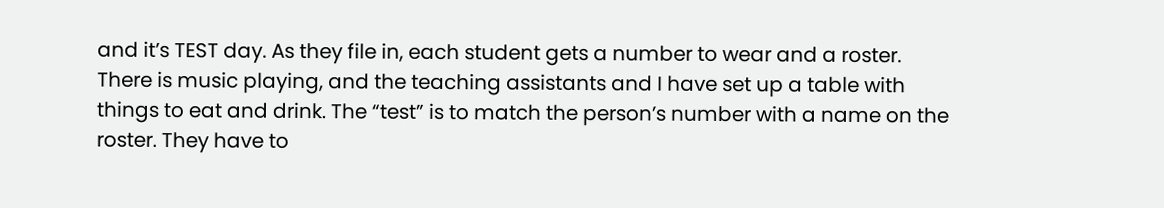and it’s TEST day. As they file in, each student gets a number to wear and a roster. There is music playing, and the teaching assistants and I have set up a table with things to eat and drink. The “test” is to match the person’s number with a name on the roster. They have to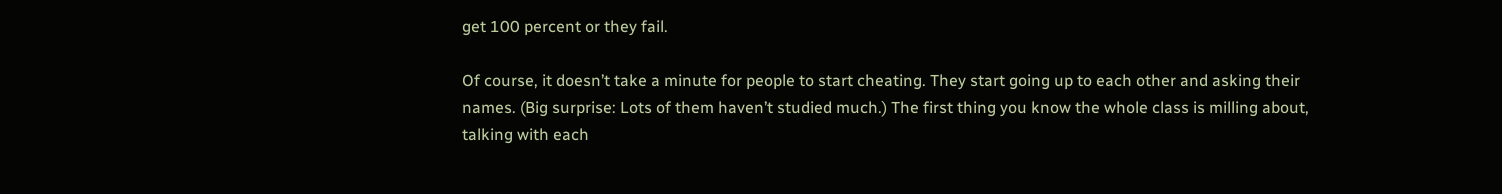get 100 percent or they fail.

Of course, it doesn’t take a minute for people to start cheating. They start going up to each other and asking their names. (Big surprise: Lots of them haven’t studied much.) The first thing you know the whole class is milling about, talking with each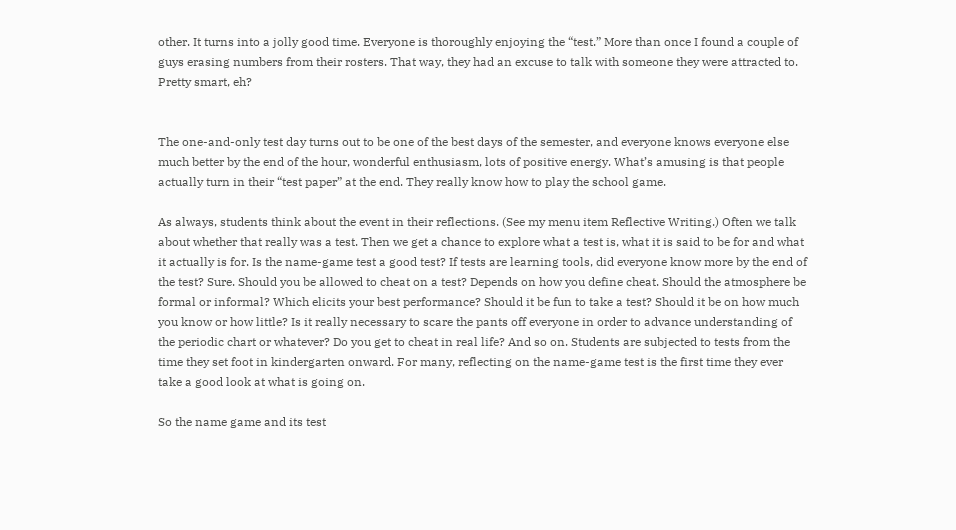other. It turns into a jolly good time. Everyone is thoroughly enjoying the “test.” More than once I found a couple of guys erasing numbers from their rosters. That way, they had an excuse to talk with someone they were attracted to. Pretty smart, eh?


The one-and-only test day turns out to be one of the best days of the semester, and everyone knows everyone else much better by the end of the hour, wonderful enthusiasm, lots of positive energy. What’s amusing is that people actually turn in their “test paper” at the end. They really know how to play the school game.

As always, students think about the event in their reflections. (See my menu item Reflective Writing.) Often we talk about whether that really was a test. Then we get a chance to explore what a test is, what it is said to be for and what it actually is for. Is the name-game test a good test? If tests are learning tools, did everyone know more by the end of the test? Sure. Should you be allowed to cheat on a test? Depends on how you define cheat. Should the atmosphere be formal or informal? Which elicits your best performance? Should it be fun to take a test? Should it be on how much you know or how little? Is it really necessary to scare the pants off everyone in order to advance understanding of the periodic chart or whatever? Do you get to cheat in real life? And so on. Students are subjected to tests from the time they set foot in kindergarten onward. For many, reflecting on the name-game test is the first time they ever take a good look at what is going on.

So the name game and its test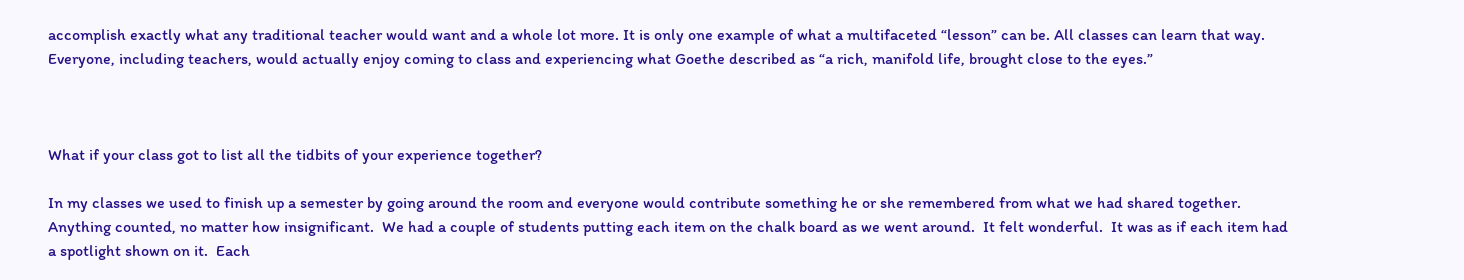accomplish exactly what any traditional teacher would want and a whole lot more. It is only one example of what a multifaceted “lesson” can be. All classes can learn that way. Everyone, including teachers, would actually enjoy coming to class and experiencing what Goethe described as “a rich, manifold life, brought close to the eyes.”



What if your class got to list all the tidbits of your experience together?

In my classes we used to finish up a semester by going around the room and everyone would contribute something he or she remembered from what we had shared together.  Anything counted, no matter how insignificant.  We had a couple of students putting each item on the chalk board as we went around.  It felt wonderful.  It was as if each item had a spotlight shown on it.  Each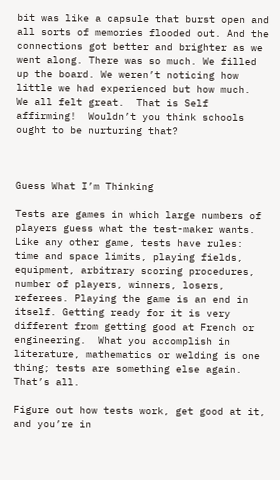bit was like a capsule that burst open and all sorts of memories flooded out. And the connections got better and brighter as we went along. There was so much. We filled up the board. We weren’t noticing how little we had experienced but how much.  We all felt great.  That is Self affirming!  Wouldn’t you think schools ought to be nurturing that?



Guess What I’m Thinking

Tests are games in which large numbers of players guess what the test-maker wants.  Like any other game, tests have rules: time and space limits, playing fields, equipment, arbitrary scoring procedures, number of players, winners, losers, referees. Playing the game is an end in itself. Getting ready for it is very different from getting good at French or engineering.  What you accomplish in literature, mathematics or welding is one thing; tests are something else again.  That’s all.

Figure out how tests work, get good at it, and you’re in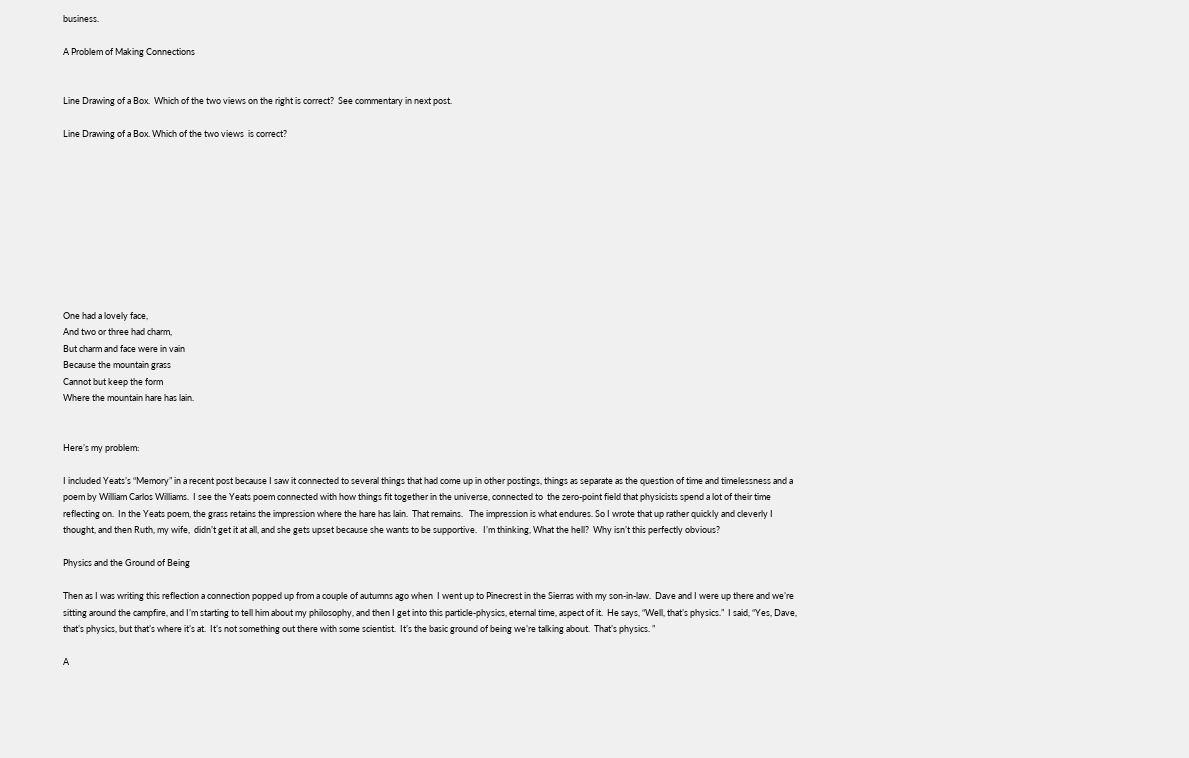business.

A Problem of Making Connections


Line Drawing of a Box.  Which of the two views on the right is correct?  See commentary in next post.

Line Drawing of a Box. Which of the two views  is correct?










One had a lovely face,
And two or three had charm,
But charm and face were in vain
Because the mountain grass
Cannot but keep the form
Where the mountain hare has lain.


Here’s my problem:

I included Yeats’s “Memory” in a recent post because I saw it connected to several things that had come up in other postings, things as separate as the question of time and timelessness and a poem by William Carlos Williams.  I see the Yeats poem connected with how things fit together in the universe, connected to  the zero-point field that physicists spend a lot of their time reflecting on.  In the Yeats poem, the grass retains the impression where the hare has lain.  That remains.   The impression is what endures. So I wrote that up rather quickly and cleverly I thought, and then Ruth, my wife,  didn’t get it at all, and she gets upset because she wants to be supportive.   I’m thinking, What the hell?  Why isn’t this perfectly obvious?

Physics and the Ground of Being

Then as I was writing this reflection a connection popped up from a couple of autumns ago when  I went up to Pinecrest in the Sierras with my son-in-law.  Dave and I were up there and we’re sitting around the campfire, and I’m starting to tell him about my philosophy, and then I get into this particle-physics, eternal time, aspect of it.  He says, “Well, that’s physics.”  I said, “Yes, Dave, that’s physics, but that’s where it’s at.  It’s not something out there with some scientist.  It’s the basic ground of being we’re talking about.  That’s physics. ”

A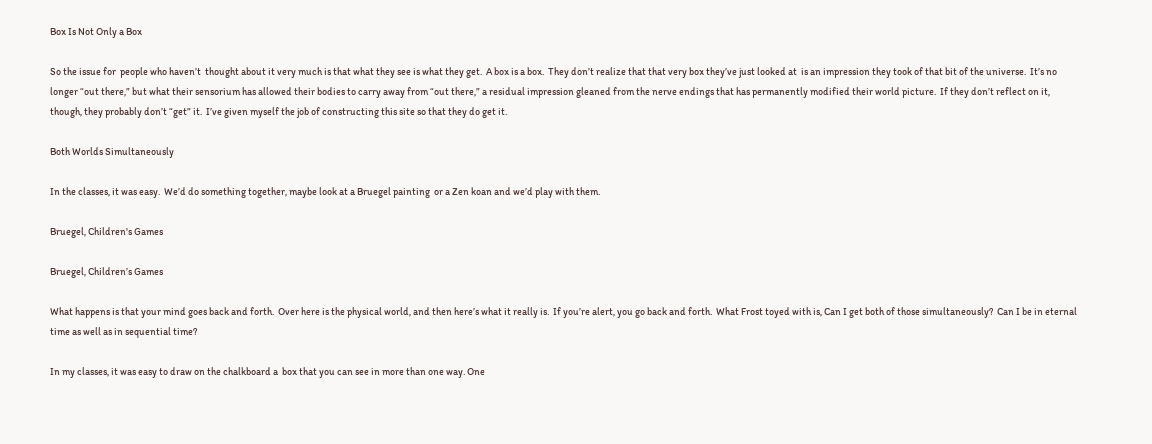Box Is Not Only a Box

So the issue for  people who haven’t  thought about it very much is that what they see is what they get.  A box is a box.  They don’t realize that that very box they’ve just looked at  is an impression they took of that bit of the universe.  It’s no longer “out there,” but what their sensorium has allowed their bodies to carry away from “out there,” a residual impression gleaned from the nerve endings that has permanently modified their world picture.  If they don’t reflect on it, though, they probably don’t “get” it.  I’ve given myself the job of constructing this site so that they do get it.

Both Worlds Simultaneously

In the classes, it was easy.  We’d do something together, maybe look at a Bruegel painting  or a Zen koan and we’d play with them.

Bruegel, Children's Games

Bruegel, Children’s Games

What happens is that your mind goes back and forth.  Over here is the physical world, and then here’s what it really is.  If you’re alert, you go back and forth.  What Frost toyed with is, Can I get both of those simultaneously?  Can I be in eternal time as well as in sequential time?

In my classes, it was easy to draw on the chalkboard a  box that you can see in more than one way. One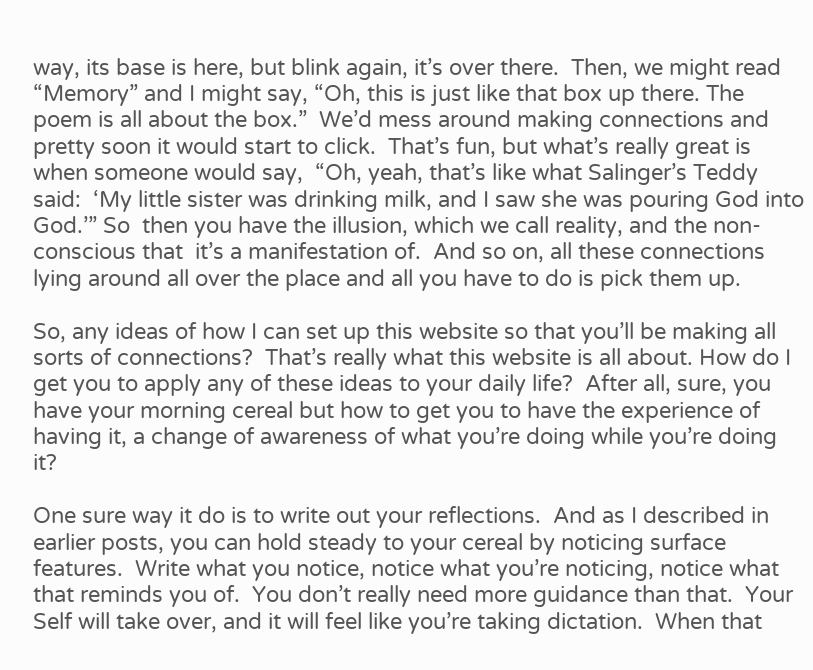way, its base is here, but blink again, it’s over there.  Then, we might read “Memory” and I might say, “Oh, this is just like that box up there. The poem is all about the box.”  We’d mess around making connections and pretty soon it would start to click.  That’s fun, but what’s really great is when someone would say,  “Oh, yeah, that’s like what Salinger’s Teddy said:  ‘My little sister was drinking milk, and I saw she was pouring God into God.’” So  then you have the illusion, which we call reality, and the non-conscious that  it’s a manifestation of.  And so on, all these connections lying around all over the place and all you have to do is pick them up.

So, any ideas of how I can set up this website so that you’ll be making all sorts of connections?  That’s really what this website is all about. How do I get you to apply any of these ideas to your daily life?  After all, sure, you have your morning cereal but how to get you to have the experience of having it, a change of awareness of what you’re doing while you’re doing it?

One sure way it do is to write out your reflections.  And as I described in earlier posts, you can hold steady to your cereal by noticing surface features.  Write what you notice, notice what you’re noticing, notice what that reminds you of.  You don’t really need more guidance than that.  Your Self will take over, and it will feel like you’re taking dictation.  When that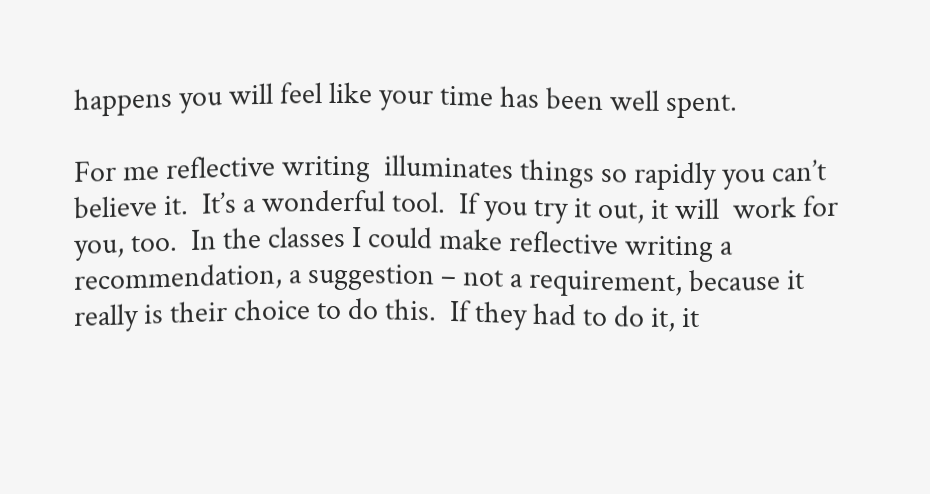happens you will feel like your time has been well spent.

For me reflective writing  illuminates things so rapidly you can’t believe it.  It’s a wonderful tool.  If you try it out, it will  work for you, too.  In the classes I could make reflective writing a recommendation, a suggestion – not a requirement, because it really is their choice to do this.  If they had to do it, it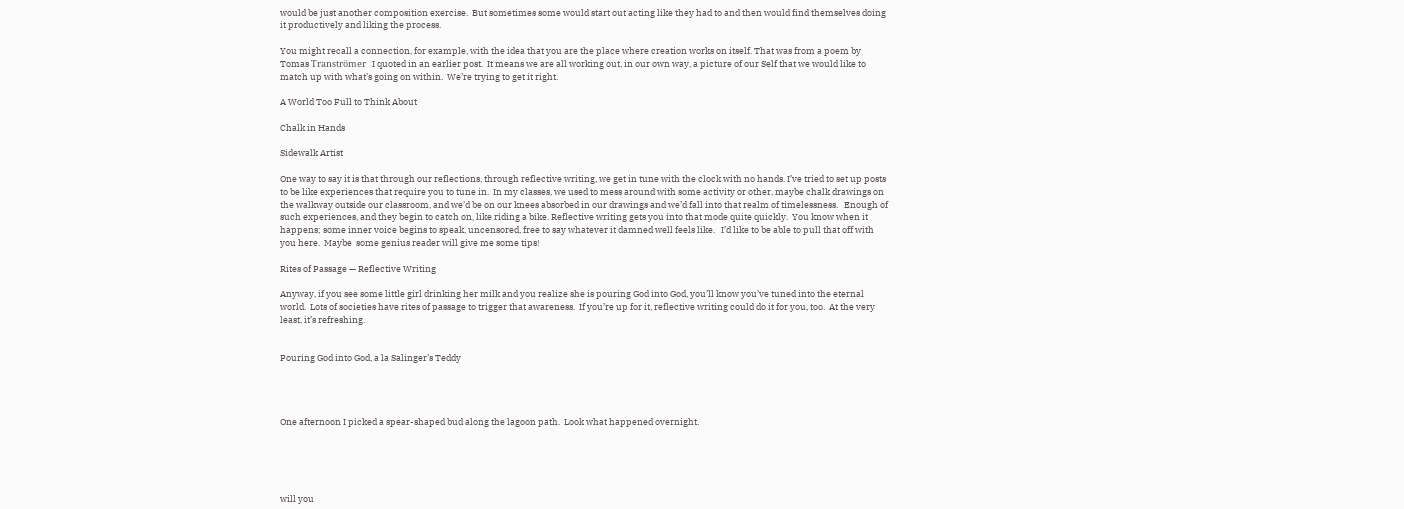would be just another composition exercise.  But sometimes some would start out acting like they had to and then would find themselves doing it productively and liking the process.

You might recall a connection, for example, with the idea that you are the place where creation works on itself. That was from a poem by Tomas Tranströmer   I quoted in an earlier post.  It means we are all working out, in our own way, a picture of our Self that we would like to match up with what’s going on within.  We’re trying to get it right.

A World Too Full to Think About

Chalk in Hands

Sidewalk Artist

One way to say it is that through our reflections, through reflective writing, we get in tune with the clock with no hands. I’ve tried to set up posts to be like experiences that require you to tune in.  In my classes, we used to mess around with some activity or other, maybe chalk drawings on the walkway outside our classroom, and we’d be on our knees absorbed in our drawings and we’d fall into that realm of timelessness.   Enough of such experiences, and they begin to catch on, like riding a bike. Reflective writing gets you into that mode quite quickly.  You know when it happens; some inner voice begins to speak, uncensored, free to say whatever it damned well feels like.   I’d like to be able to pull that off with you here.  Maybe  some genius reader will give me some tips!

Rites of Passage — Reflective Writing

Anyway, if you see some little girl drinking her milk and you realize she is pouring God into God, you’ll know you’ve tuned into the eternal world.  Lots of societies have rites of passage to trigger that awareness.  If you’re up for it, reflective writing could do it for you, too.  At the very least, it’s refreshing.


Pouring God into God, a la Salinger’s Teddy




One afternoon I picked a spear-shaped bud along the lagoon path.  Look what happened overnight.





will you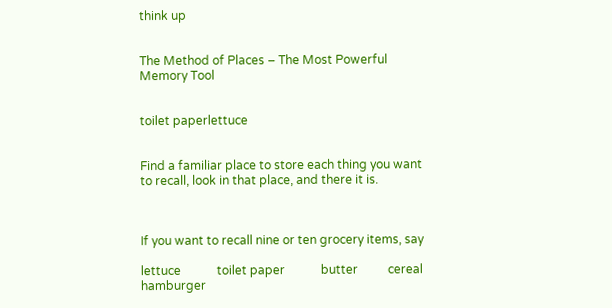think up


The Method of Places – The Most Powerful Memory Tool


toilet paperlettuce


Find a familiar place to store each thing you want to recall, look in that place, and there it is.



If you want to recall nine or ten grocery items, say

lettuce            toilet paper            butter          cereal          hamburger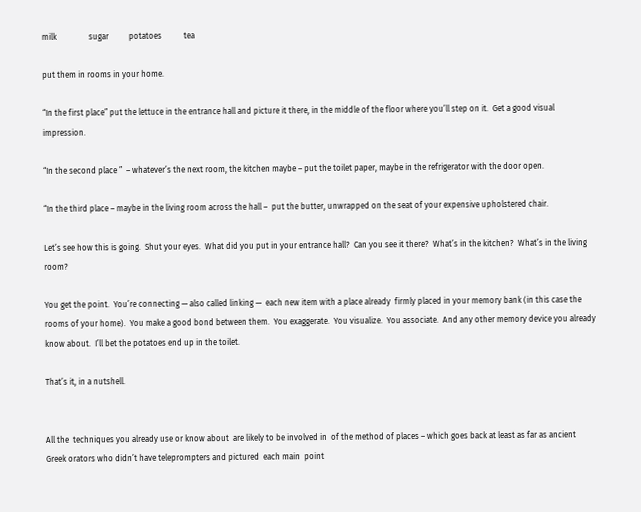milk                sugar          potatoes           tea

put them in rooms in your home.

“In the first place” put the lettuce in the entrance hall and picture it there, in the middle of the floor where you’ll step on it.  Get a good visual impression.

“In the second place ”  – whatever’s the next room, the kitchen maybe – put the toilet paper, maybe in the refrigerator with the door open.

“In the third place – maybe in the living room across the hall –  put the butter, unwrapped on the seat of your expensive upholstered chair.

Let’s see how this is going.  Shut your eyes.  What did you put in your entrance hall?  Can you see it there?  What’s in the kitchen?  What’s in the living room?

You get the point.  You’re connecting — also called linking —  each new item with a place already  firmly placed in your memory bank (in this case the rooms of your home).  You make a good bond between them.  You exaggerate.  You visualize.  You associate.  And any other memory device you already know about.  I’ll bet the potatoes end up in the toilet.

That’s it, in a nutshell.


All the  techniques you already use or know about  are likely to be involved in  of the method of places – which goes back at least as far as ancient Greek orators who didn’t have teleprompters and pictured  each main  point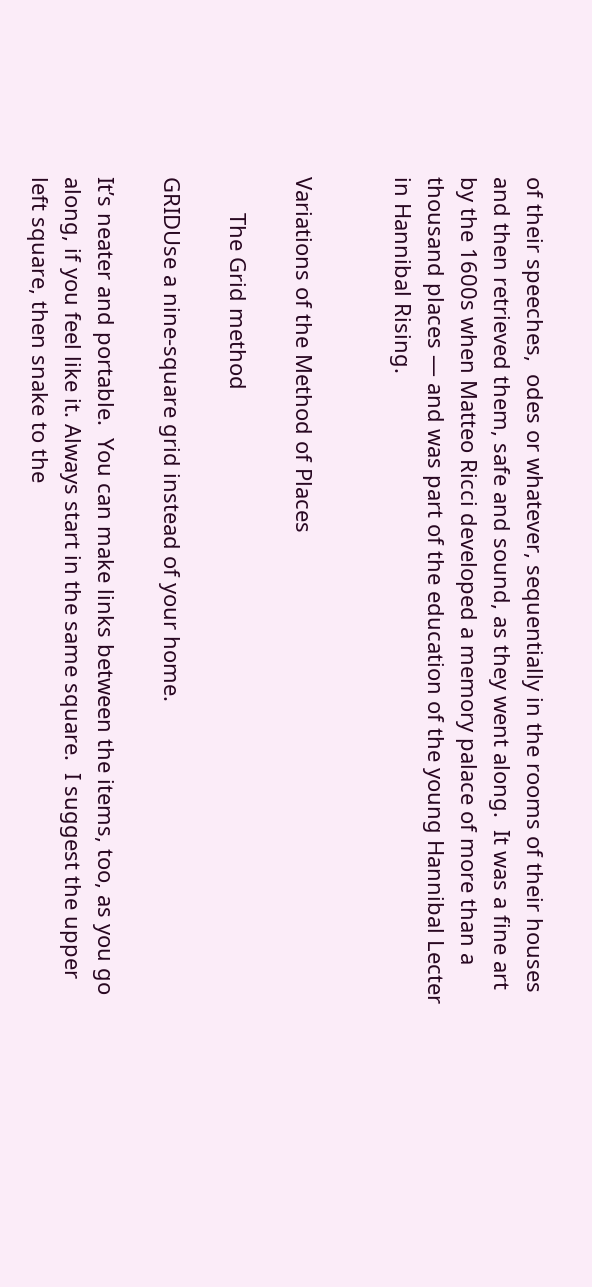of their speeches,  odes or whatever, sequentially in the rooms of their houses and then retrieved them, safe and sound, as they went along.  It was a fine art by the 1600s when Matteo Ricci developed a memory palace of more than a thousand places — and was part of the education of the young Hannibal Lecter in Hannibal Rising.


Variations of the Method of Places

      The Grid method

GRIDUse a nine-square grid instead of your home.

It’s neater and portable.  You can make links between the items, too, as you go along, if you feel like it. Always start in the same square.  I suggest the upper left square, then snake to the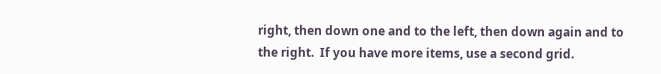right, then down one and to the left, then down again and to the right.  If you have more items, use a second grid.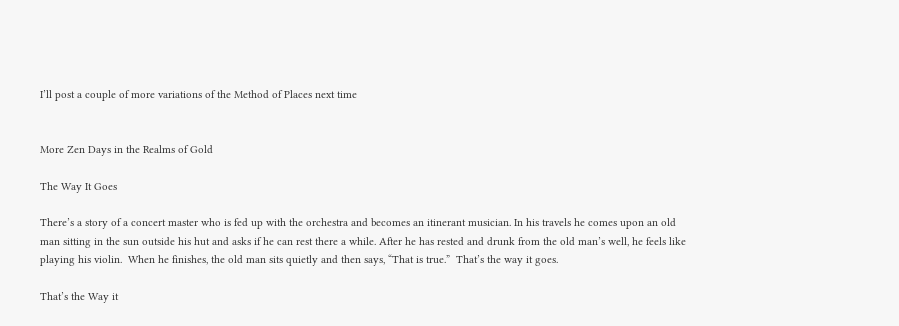I’ll post a couple of more variations of the Method of Places next time


More Zen Days in the Realms of Gold

The Way It Goes

There’s a story of a concert master who is fed up with the orchestra and becomes an itinerant musician. In his travels he comes upon an old man sitting in the sun outside his hut and asks if he can rest there a while. After he has rested and drunk from the old man’s well, he feels like playing his violin.  When he finishes, the old man sits quietly and then says, “That is true.”  That’s the way it goes.

That’s the Way it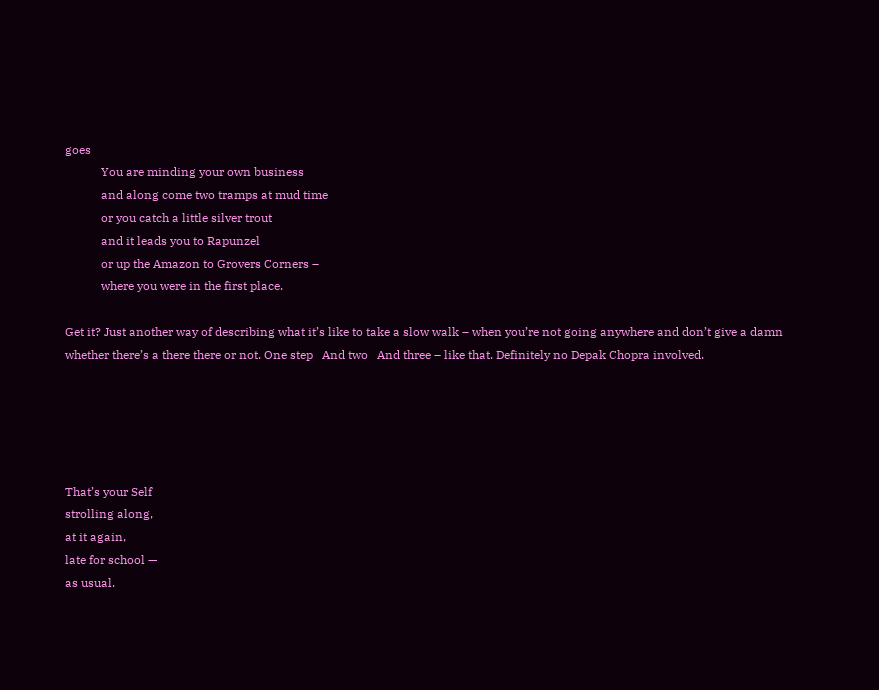goes
            You are minding your own business
            and along come two tramps at mud time
            or you catch a little silver trout
            and it leads you to Rapunzel
            or up the Amazon to Grovers Corners –
            where you were in the first place.

Get it? Just another way of describing what it’s like to take a slow walk – when you’re not going anywhere and don’t give a damn whether there’s a there there or not. One step   And two   And three – like that. Definitely no Depak Chopra involved.





That’s your Self
strolling along,
at it again,
late for school —
as usual.